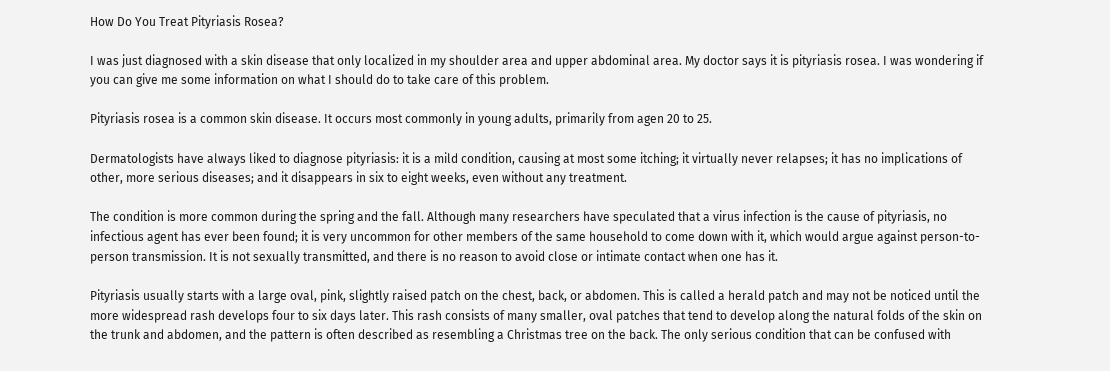How Do You Treat Pityriasis Rosea?

I was just diagnosed with a skin disease that only localized in my shoulder area and upper abdominal area. My doctor says it is pityriasis rosea. I was wondering if you can give me some information on what I should do to take care of this problem.

Pityriasis rosea is a common skin disease. It occurs most commonly in young adults, primarily from agen 20 to 25.

Dermatologists have always liked to diagnose pityriasis: it is a mild condition, causing at most some itching; it virtually never relapses; it has no implications of other, more serious diseases; and it disappears in six to eight weeks, even without any treatment.

The condition is more common during the spring and the fall. Although many researchers have speculated that a virus infection is the cause of pityriasis, no infectious agent has ever been found; it is very uncommon for other members of the same household to come down with it, which would argue against person-to-person transmission. It is not sexually transmitted, and there is no reason to avoid close or intimate contact when one has it.

Pityriasis usually starts with a large oval, pink, slightly raised patch on the chest, back, or abdomen. This is called a herald patch and may not be noticed until the more widespread rash develops four to six days later. This rash consists of many smaller, oval patches that tend to develop along the natural folds of the skin on the trunk and abdomen, and the pattern is often described as resembling a Christmas tree on the back. The only serious condition that can be confused with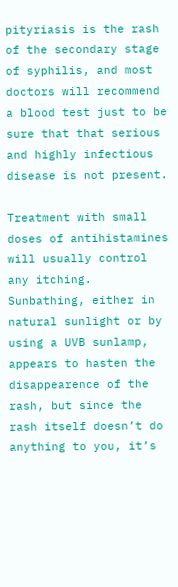pityriasis is the rash of the secondary stage of syphilis, and most doctors will recommend a blood test just to be sure that that serious and highly infectious disease is not present.

Treatment with small doses of antihistamines will usually control any itching. Sunbathing, either in natural sunlight or by using a UVB sunlamp, appears to hasten the disappearence of the rash, but since the rash itself doesn’t do anything to you, it’s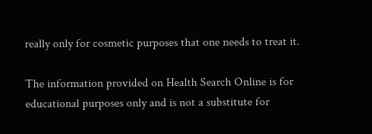really only for cosmetic purposes that one needs to treat it.

The information provided on Health Search Online is for educational purposes only and is not a substitute for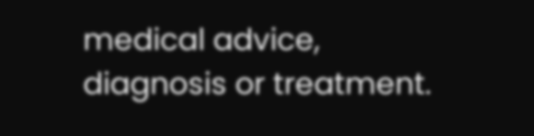medical advice, diagnosis or treatment.